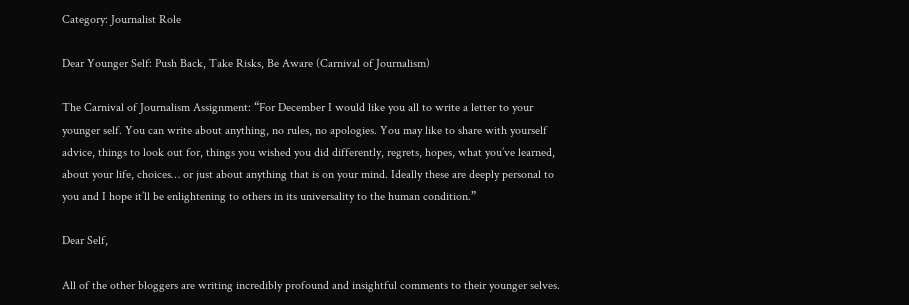Category: Journalist Role

Dear Younger Self: Push Back, Take Risks, Be Aware (Carnival of Journalism)

The Carnival of Journalism Assignment: “For December I would like you all to write a letter to your younger self. You can write about anything, no rules, no apologies. You may like to share with yourself advice, things to look out for, things you wished you did differently, regrets, hopes, what you’ve learned, about your life, choices… or just about anything that is on your mind. Ideally these are deeply personal to you and I hope it’ll be enlightening to others in its universality to the human condition.”

Dear Self,

All of the other bloggers are writing incredibly profound and insightful comments to their younger selves.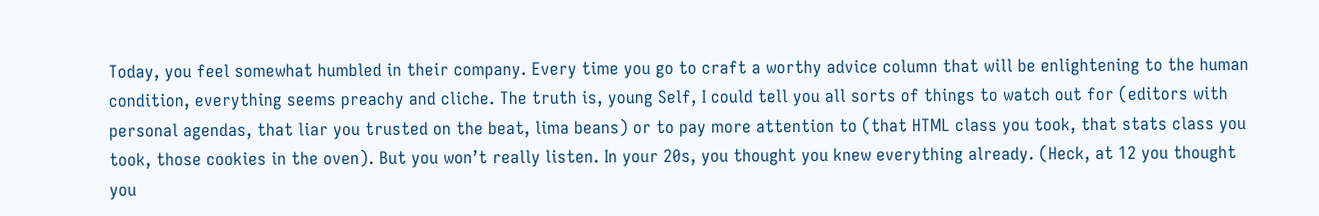Today, you feel somewhat humbled in their company. Every time you go to craft a worthy advice column that will be enlightening to the human condition, everything seems preachy and cliche. The truth is, young Self, I could tell you all sorts of things to watch out for (editors with personal agendas, that liar you trusted on the beat, lima beans) or to pay more attention to (that HTML class you took, that stats class you took, those cookies in the oven). But you won’t really listen. In your 20s, you thought you knew everything already. (Heck, at 12 you thought you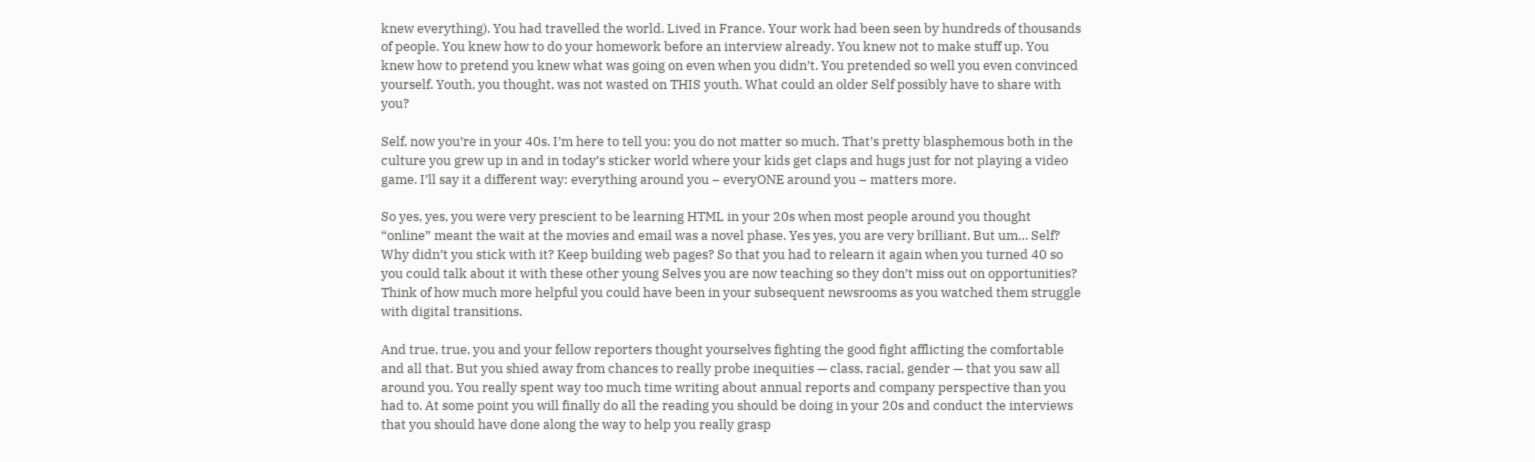knew everything). You had travelled the world. Lived in France. Your work had been seen by hundreds of thousands of people. You knew how to do your homework before an interview already. You knew not to make stuff up. You knew how to pretend you knew what was going on even when you didn’t. You pretended so well you even convinced yourself. Youth, you thought, was not wasted on THIS youth. What could an older Self possibly have to share with you?

Self, now you’re in your 40s. I’m here to tell you: you do not matter so much. That’s pretty blasphemous both in the culture you grew up in and in today’s sticker world where your kids get claps and hugs just for not playing a video game. I’ll say it a different way: everything around you – everyONE around you – matters more.

So yes, yes, you were very prescient to be learning HTML in your 20s when most people around you thought “online” meant the wait at the movies and email was a novel phase. Yes yes, you are very brilliant. But um… Self? Why didn’t you stick with it? Keep building web pages? So that you had to relearn it again when you turned 40 so you could talk about it with these other young Selves you are now teaching so they don’t miss out on opportunities? Think of how much more helpful you could have been in your subsequent newsrooms as you watched them struggle with digital transitions.

And true, true, you and your fellow reporters thought yourselves fighting the good fight afflicting the comfortable and all that. But you shied away from chances to really probe inequities — class, racial, gender — that you saw all around you. You really spent way too much time writing about annual reports and company perspective than you had to. At some point you will finally do all the reading you should be doing in your 20s and conduct the interviews that you should have done along the way to help you really grasp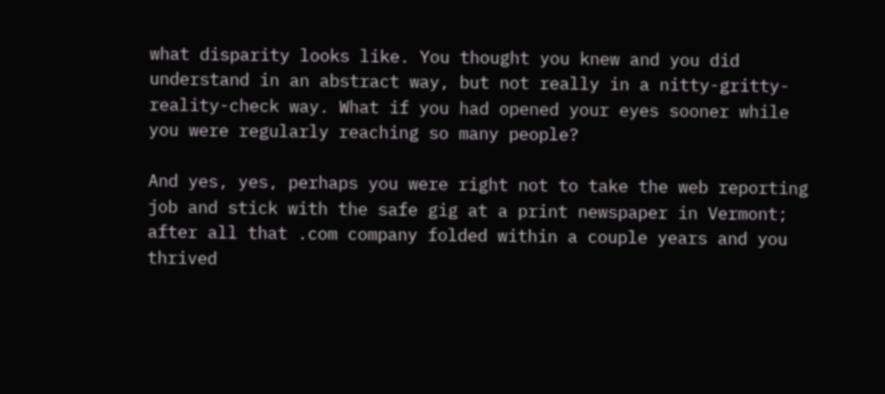what disparity looks like. You thought you knew and you did understand in an abstract way, but not really in a nitty-gritty-reality-check way. What if you had opened your eyes sooner while you were regularly reaching so many people?

And yes, yes, perhaps you were right not to take the web reporting job and stick with the safe gig at a print newspaper in Vermont; after all that .com company folded within a couple years and you thrived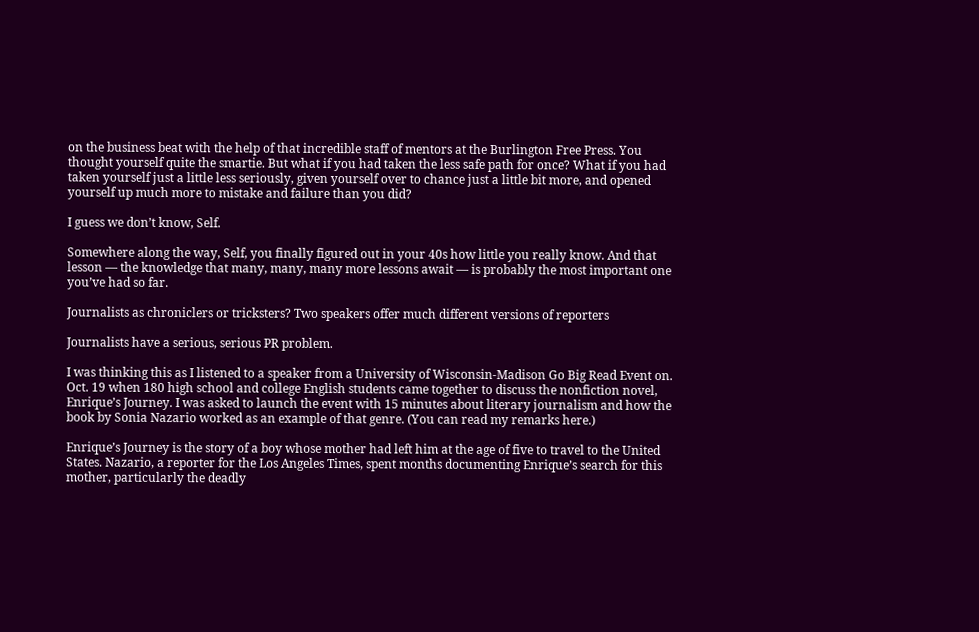on the business beat with the help of that incredible staff of mentors at the Burlington Free Press. You thought yourself quite the smartie. But what if you had taken the less safe path for once? What if you had taken yourself just a little less seriously, given yourself over to chance just a little bit more, and opened yourself up much more to mistake and failure than you did?

I guess we don’t know, Self.

Somewhere along the way, Self, you finally figured out in your 40s how little you really know. And that lesson — the knowledge that many, many, many more lessons await — is probably the most important one you’ve had so far.

Journalists as chroniclers or tricksters? Two speakers offer much different versions of reporters

Journalists have a serious, serious PR problem.

I was thinking this as I listened to a speaker from a University of Wisconsin-Madison Go Big Read Event on. Oct. 19 when 180 high school and college English students came together to discuss the nonfiction novel, Enrique’s Journey. I was asked to launch the event with 15 minutes about literary journalism and how the book by Sonia Nazario worked as an example of that genre. (You can read my remarks here.)

Enrique’s Journey is the story of a boy whose mother had left him at the age of five to travel to the United States. Nazario, a reporter for the Los Angeles Times, spent months documenting Enrique’s search for this mother, particularly the deadly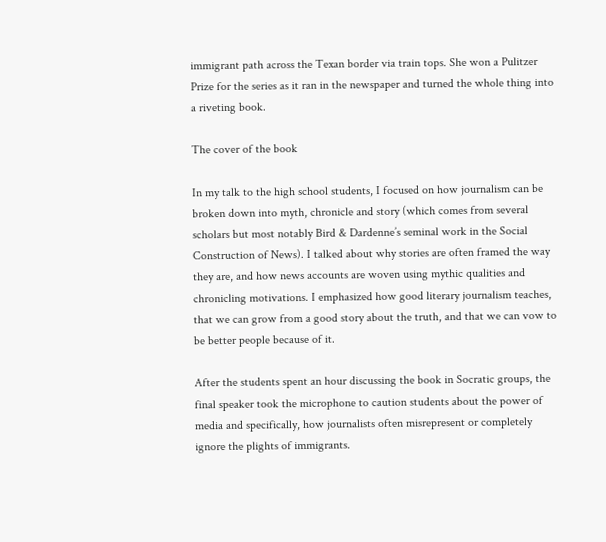immigrant path across the Texan border via train tops. She won a Pulitzer Prize for the series as it ran in the newspaper and turned the whole thing into a riveting book.

The cover of the book

In my talk to the high school students, I focused on how journalism can be broken down into myth, chronicle and story (which comes from several scholars but most notably Bird & Dardenne’s seminal work in the Social Construction of News). I talked about why stories are often framed the way they are, and how news accounts are woven using mythic qualities and chronicling motivations. I emphasized how good literary journalism teaches, that we can grow from a good story about the truth, and that we can vow to be better people because of it.

After the students spent an hour discussing the book in Socratic groups, the final speaker took the microphone to caution students about the power of media and specifically, how journalists often misrepresent or completely ignore the plights of immigrants.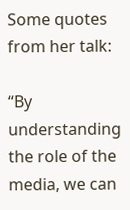Some quotes from her talk:

“By understanding the role of the media, we can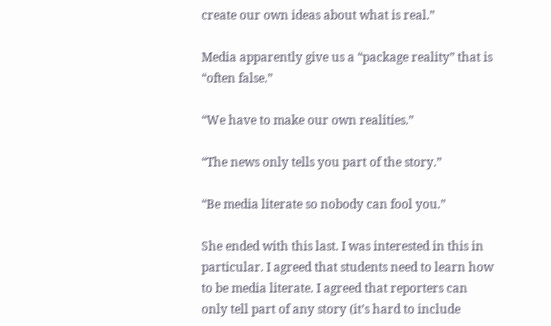create our own ideas about what is real.”

Media apparently give us a “package reality” that is “often false.”

“We have to make our own realities.”

“The news only tells you part of the story.”

“Be media literate so nobody can fool you.”

She ended with this last. I was interested in this in particular. I agreed that students need to learn how to be media literate. I agreed that reporters can only tell part of any story (it’s hard to include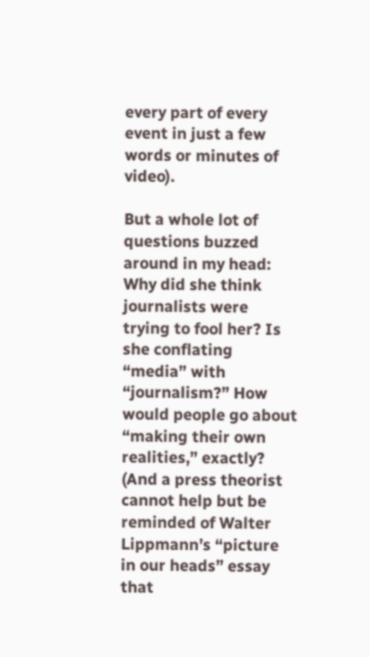every part of every event in just a few words or minutes of video).

But a whole lot of questions buzzed around in my head: Why did she think journalists were trying to fool her? Is she conflating “media” with “journalism?” How would people go about “making their own realities,” exactly? (And a press theorist cannot help but be reminded of Walter Lippmann’s “picture in our heads” essay that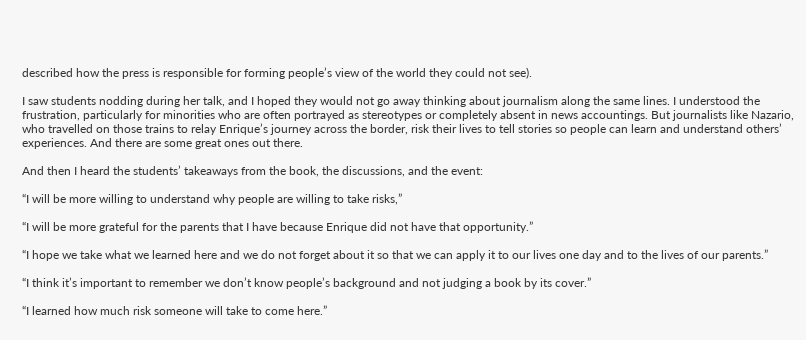described how the press is responsible for forming people’s view of the world they could not see).

I saw students nodding during her talk, and I hoped they would not go away thinking about journalism along the same lines. I understood the frustration, particularly for minorities who are often portrayed as stereotypes or completely absent in news accountings. But journalists like Nazario, who travelled on those trains to relay Enrique’s journey across the border, risk their lives to tell stories so people can learn and understand others’ experiences. And there are some great ones out there.

And then I heard the students’ takeaways from the book, the discussions, and the event:

“I will be more willing to understand why people are willing to take risks,”

“I will be more grateful for the parents that I have because Enrique did not have that opportunity.”

“I hope we take what we learned here and we do not forget about it so that we can apply it to our lives one day and to the lives of our parents.”

“I think it’s important to remember we don’t know people’s background and not judging a book by its cover.”

“I learned how much risk someone will take to come here.”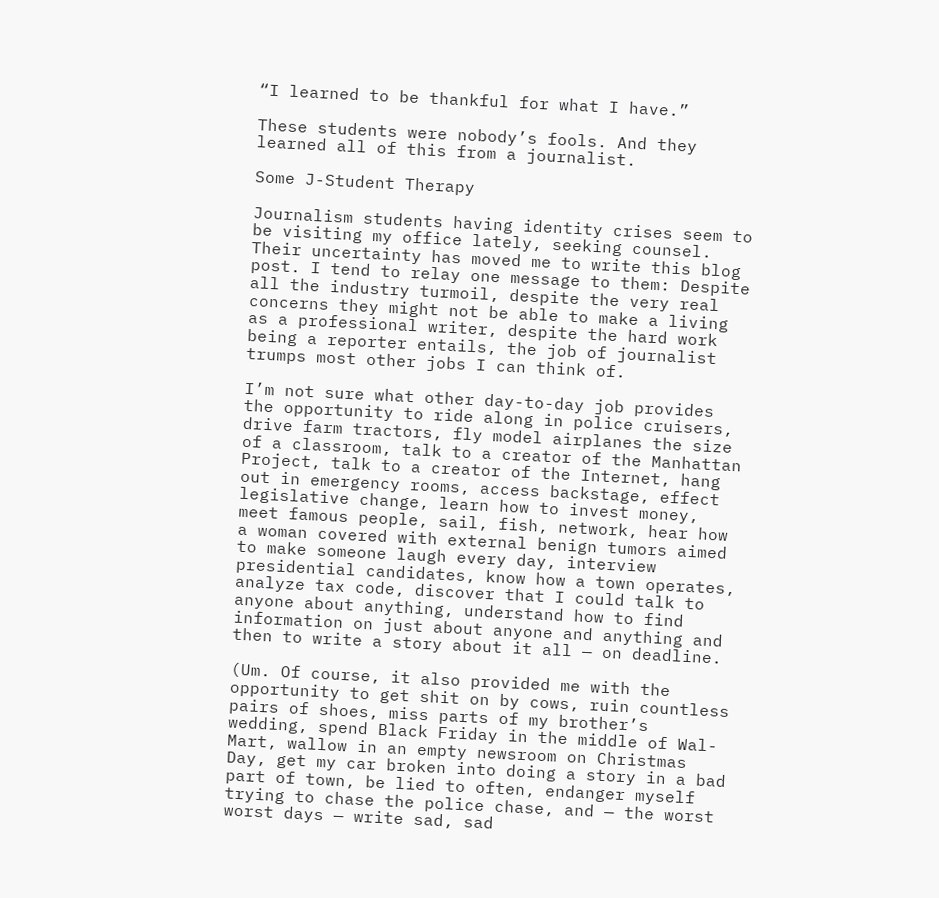“I learned to be thankful for what I have.”

These students were nobody’s fools. And they learned all of this from a journalist.

Some J-Student Therapy

Journalism students having identity crises seem to be visiting my office lately, seeking counsel. Their uncertainty has moved me to write this blog post. I tend to relay one message to them: Despite all the industry turmoil, despite the very real concerns they might not be able to make a living as a professional writer, despite the hard work being a reporter entails, the job of journalist trumps most other jobs I can think of.

I’m not sure what other day-to-day job provides the opportunity to ride along in police cruisers, drive farm tractors, fly model airplanes the size of a classroom, talk to a creator of the Manhattan Project, talk to a creator of the Internet, hang out in emergency rooms, access backstage, effect legislative change, learn how to invest money, meet famous people, sail, fish, network, hear how a woman covered with external benign tumors aimed to make someone laugh every day, interview presidential candidates, know how a town operates, analyze tax code, discover that I could talk to anyone about anything, understand how to find information on just about anyone and anything and then to write a story about it all — on deadline.

(Um. Of course, it also provided me with the opportunity to get shit on by cows, ruin countless pairs of shoes, miss parts of my brother’s wedding, spend Black Friday in the middle of Wal-Mart, wallow in an empty newsroom on Christmas Day, get my car broken into doing a story in a bad part of town, be lied to often, endanger myself trying to chase the police chase, and — the worst worst days — write sad, sad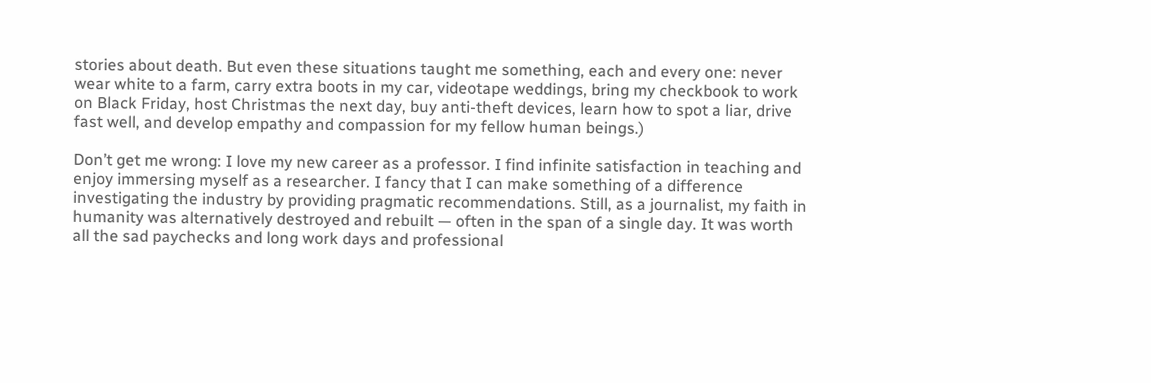stories about death. But even these situations taught me something, each and every one: never wear white to a farm, carry extra boots in my car, videotape weddings, bring my checkbook to work on Black Friday, host Christmas the next day, buy anti-theft devices, learn how to spot a liar, drive fast well, and develop empathy and compassion for my fellow human beings.)

Don’t get me wrong: I love my new career as a professor. I find infinite satisfaction in teaching and enjoy immersing myself as a researcher. I fancy that I can make something of a difference investigating the industry by providing pragmatic recommendations. Still, as a journalist, my faith in humanity was alternatively destroyed and rebuilt — often in the span of a single day. It was worth all the sad paychecks and long work days and professional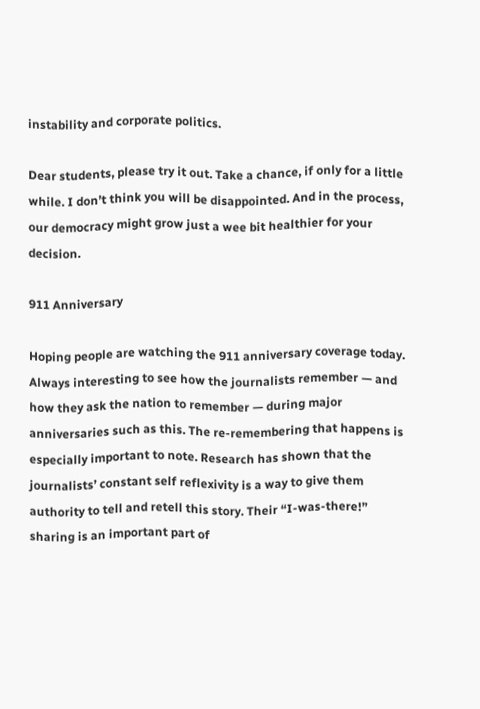instability and corporate politics.

Dear students, please try it out. Take a chance, if only for a little while. I don’t think you will be disappointed. And in the process, our democracy might grow just a wee bit healthier for your decision.

911 Anniversary

Hoping people are watching the 911 anniversary coverage today.
Always interesting to see how the journalists remember — and how they ask the nation to remember — during major anniversaries such as this. The re-remembering that happens is especially important to note. Research has shown that the journalists’ constant self reflexivity is a way to give them authority to tell and retell this story. Their “I-was-there!” sharing is an important part of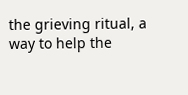the grieving ritual, a way to help the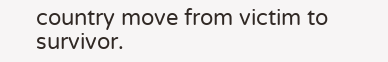country move from victim to survivor.